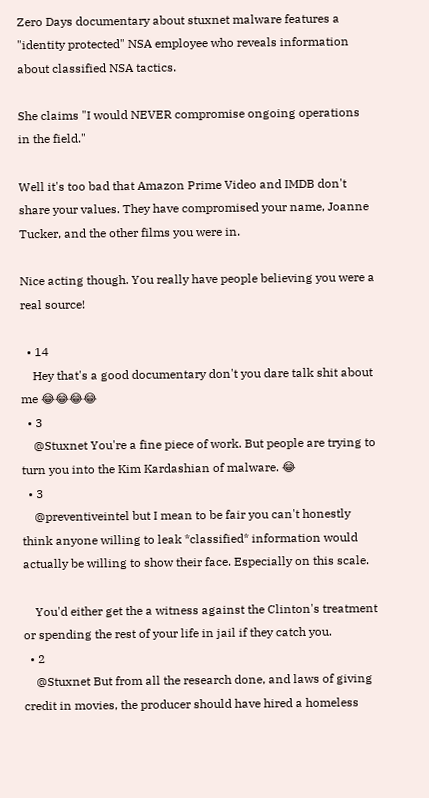Zero Days documentary about stuxnet malware features a "identity protected" NSA employee who reveals information about classified NSA tactics.

She claims "I would NEVER compromise ongoing operations in the field."

Well it's too bad that Amazon Prime Video and IMDB don't share your values. They have compromised your name, Joanne Tucker, and the other films you were in.

Nice acting though. You really have people believing you were a real source!

  • 14
    Hey that's a good documentary don't you dare talk shit about me 😂😂😂😂
  • 3
    @Stuxnet You're a fine piece of work. But people are trying to turn you into the Kim Kardashian of malware. 😂
  • 3
    @preventiveintel but I mean to be fair you can't honestly think anyone willing to leak *classified* information would actually be willing to show their face. Especially on this scale.

    You'd either get the a witness against the Clinton's treatment or spending the rest of your life in jail if they catch you.
  • 2
    @Stuxnet But from all the research done, and laws of giving credit in movies, the producer should have hired a homeless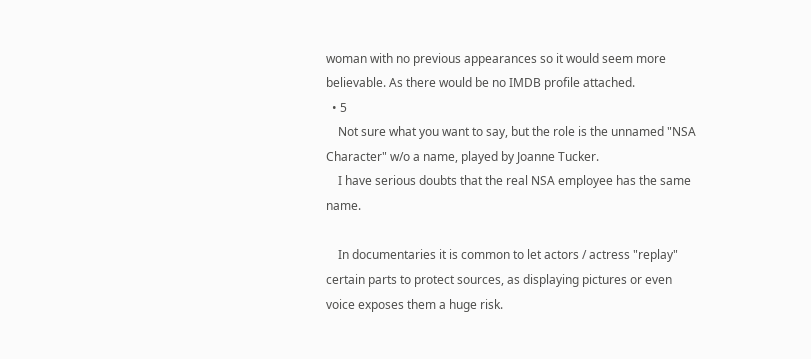woman with no previous appearances so it would seem more believable. As there would be no IMDB profile attached.
  • 5
    Not sure what you want to say, but the role is the unnamed "NSA Character" w/o a name, played by Joanne Tucker.
    I have serious doubts that the real NSA employee has the same name.

    In documentaries it is common to let actors / actress "replay" certain parts to protect sources, as displaying pictures or even voice exposes them a huge risk.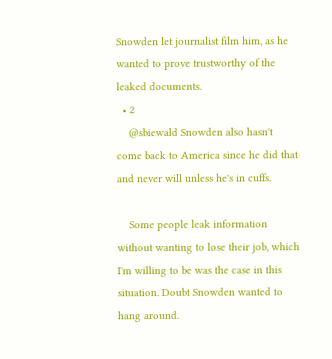Snowden let journalist film him, as he wanted to prove trustworthy of the leaked documents.
  • 2
    @sbiewald Snowden also hasn't come back to America since he did that and never will unless he's in cuffs.

    Some people leak information without wanting to lose their job, which I'm willing to be was the case in this situation. Doubt Snowden wanted to hang around.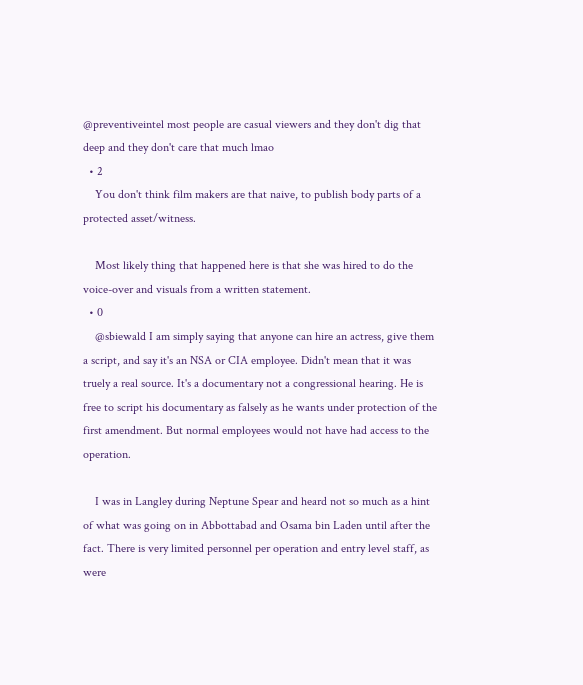@preventiveintel most people are casual viewers and they don't dig that deep and they don't care that much lmao
  • 2
    You don't think film makers are that naive, to publish body parts of a protected asset/witness.

    Most likely thing that happened here is that she was hired to do the voice-over and visuals from a written statement.
  • 0
    @sbiewald I am simply saying that anyone can hire an actress, give them a script, and say it's an NSA or CIA employee. Didn't mean that it was truely a real source. It's a documentary not a congressional hearing. He is free to script his documentary as falsely as he wants under protection of the first amendment. But normal employees would not have had access to the operation.

    I was in Langley during Neptune Spear and heard not so much as a hint of what was going on in Abbottabad and Osama bin Laden until after the fact. There is very limited personnel per operation and entry level staff, as were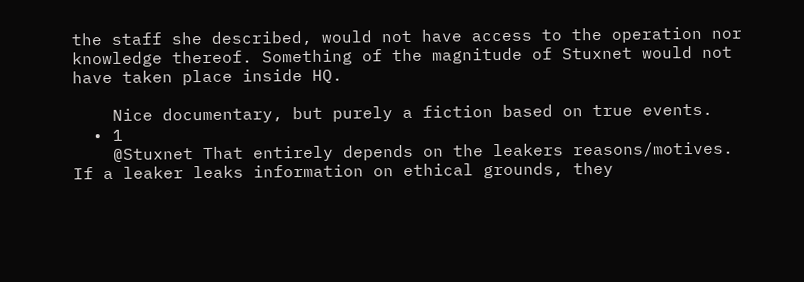the staff she described, would not have access to the operation nor knowledge thereof. Something of the magnitude of Stuxnet would not have taken place inside HQ.

    Nice documentary, but purely a fiction based on true events.
  • 1
    @Stuxnet That entirely depends on the leakers reasons/motives. If a leaker leaks information on ethical grounds, they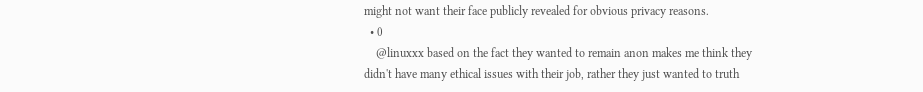might not want their face publicly revealed for obvious privacy reasons.
  • 0
    @linuxxx based on the fact they wanted to remain anon makes me think they didn't have many ethical issues with their job, rather they just wanted to truth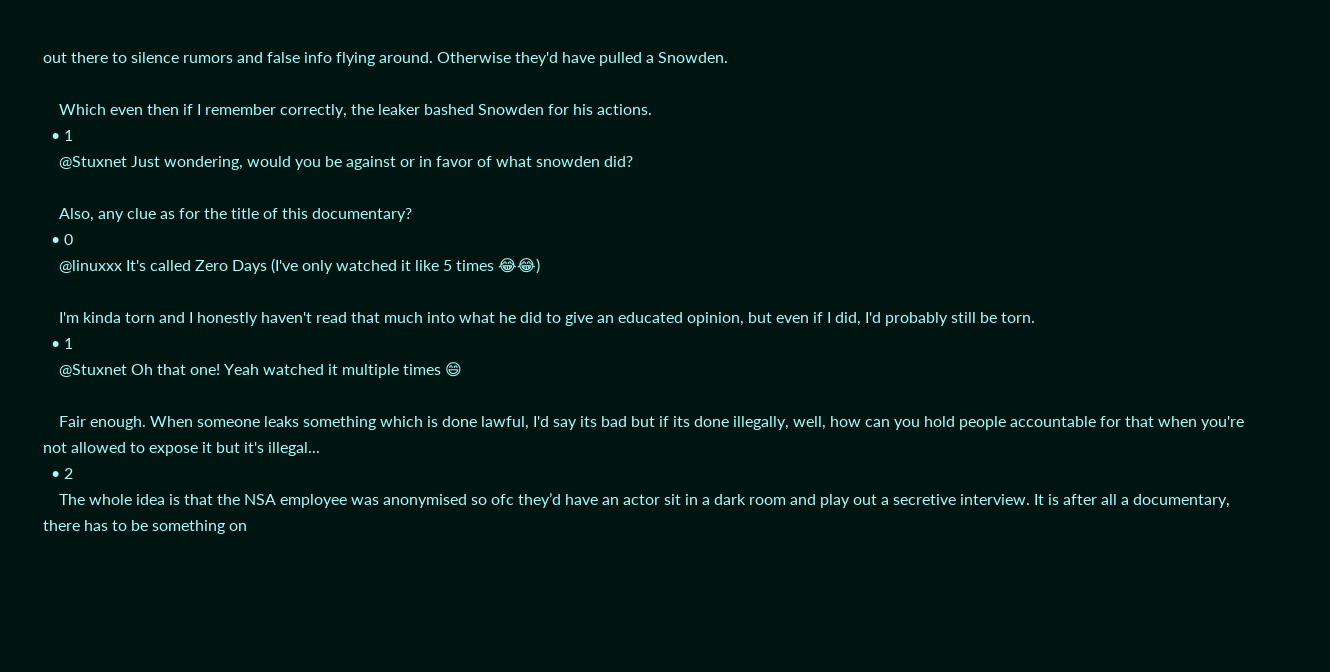out there to silence rumors and false info flying around. Otherwise they'd have pulled a Snowden.

    Which even then if I remember correctly, the leaker bashed Snowden for his actions.
  • 1
    @Stuxnet Just wondering, would you be against or in favor of what snowden did?

    Also, any clue as for the title of this documentary?
  • 0
    @linuxxx It's called Zero Days (I've only watched it like 5 times 😂😂)

    I'm kinda torn and I honestly haven't read that much into what he did to give an educated opinion, but even if I did, I'd probably still be torn.
  • 1
    @Stuxnet Oh that one! Yeah watched it multiple times 😄

    Fair enough. When someone leaks something which is done lawful, I'd say its bad but if its done illegally, well, how can you hold people accountable for that when you're not allowed to expose it but it's illegal...
  • 2
    The whole idea is that the NSA employee was anonymised so ofc they’d have an actor sit in a dark room and play out a secretive interview. It is after all a documentary, there has to be something on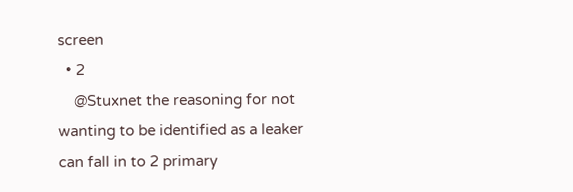screen
  • 2
    @Stuxnet the reasoning for not wanting to be identified as a leaker can fall in to 2 primary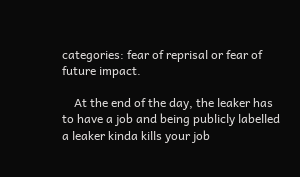categories: fear of reprisal or fear of future impact.

    At the end of the day, the leaker has to have a job and being publicly labelled a leaker kinda kills your job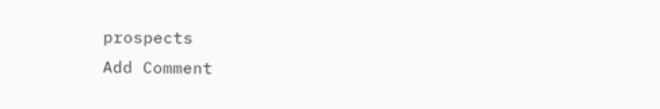prospects
Add Comment